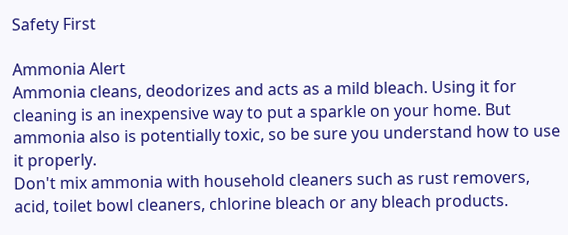Safety First

Ammonia Alert
Ammonia cleans, deodorizes and acts as a mild bleach. Using it for cleaning is an inexpensive way to put a sparkle on your home. But ammonia also is potentially toxic, so be sure you understand how to use it properly.
Don't mix ammonia with household cleaners such as rust removers, acid, toilet bowl cleaners, chlorine bleach or any bleach products.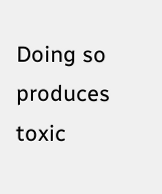Doing so produces toxic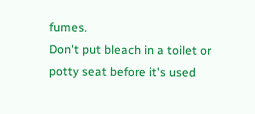fumes.
Don't put bleach in a toilet or potty seat before it's used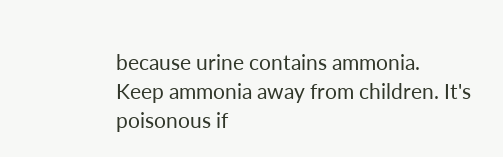because urine contains ammonia.
Keep ammonia away from children. It's poisonous if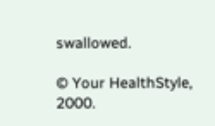swallowed.

© Your HealthStyle, 2000.